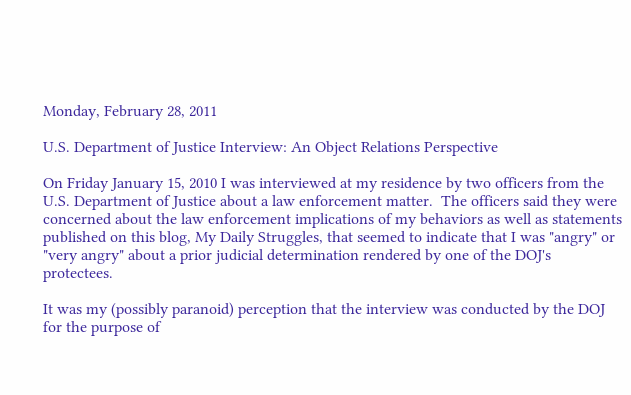Monday, February 28, 2011

U.S. Department of Justice Interview: An Object Relations Perspective

On Friday January 15, 2010 I was interviewed at my residence by two officers from the U.S. Department of Justice about a law enforcement matter.  The officers said they were concerned about the law enforcement implications of my behaviors as well as statements published on this blog, My Daily Struggles, that seemed to indicate that I was "angry" or "very angry" about a prior judicial determination rendered by one of the DOJ's protectees.

It was my (possibly paranoid) perception that the interview was conducted by the DOJ for the purpose of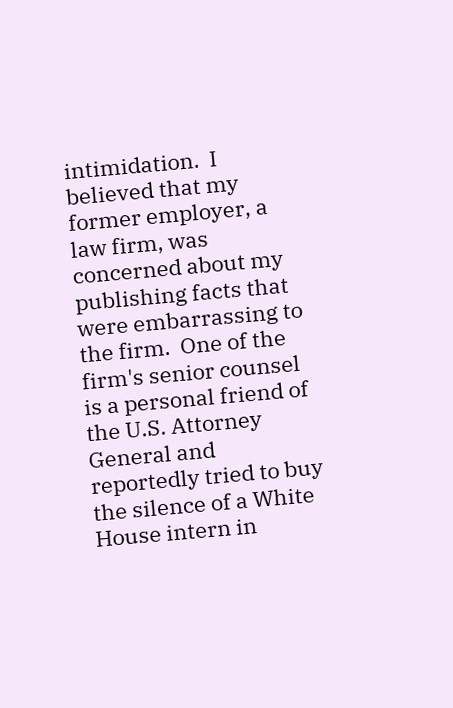intimidation.  I believed that my former employer, a law firm, was concerned about my publishing facts that were embarrassing to the firm.  One of the firm's senior counsel is a personal friend of the U.S. Attorney General and reportedly tried to buy the silence of a White House intern in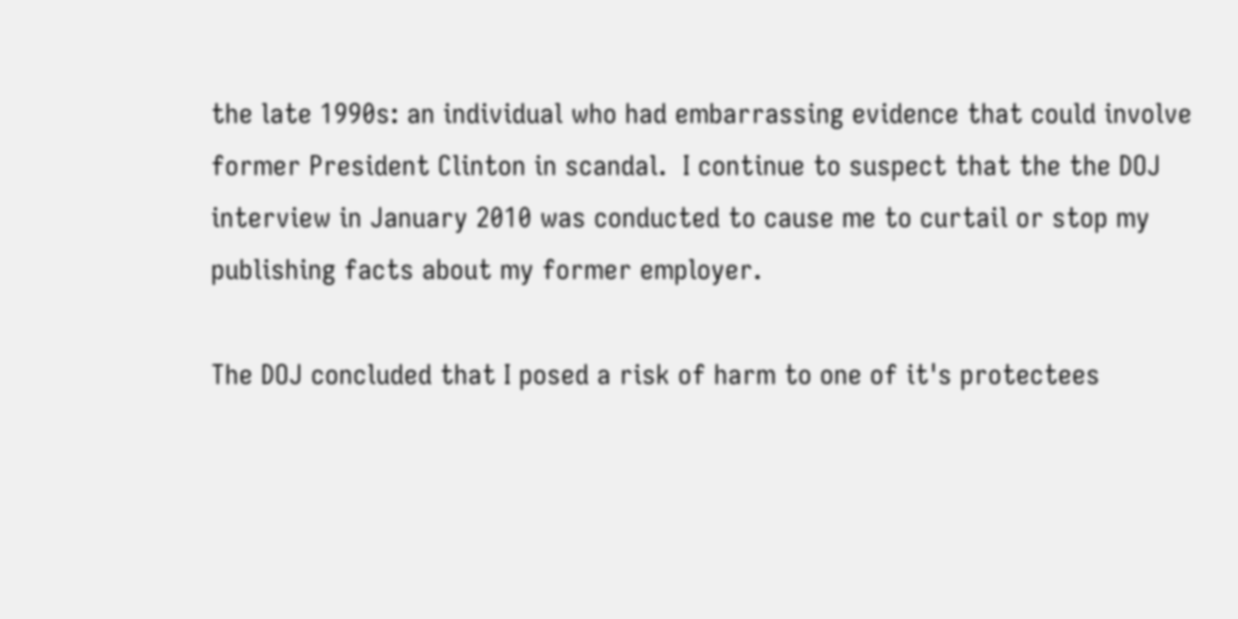the late 1990s: an individual who had embarrassing evidence that could involve former President Clinton in scandal.  I continue to suspect that the the DOJ interview in January 2010 was conducted to cause me to curtail or stop my publishing facts about my former employer.

The DOJ concluded that I posed a risk of harm to one of it's protectees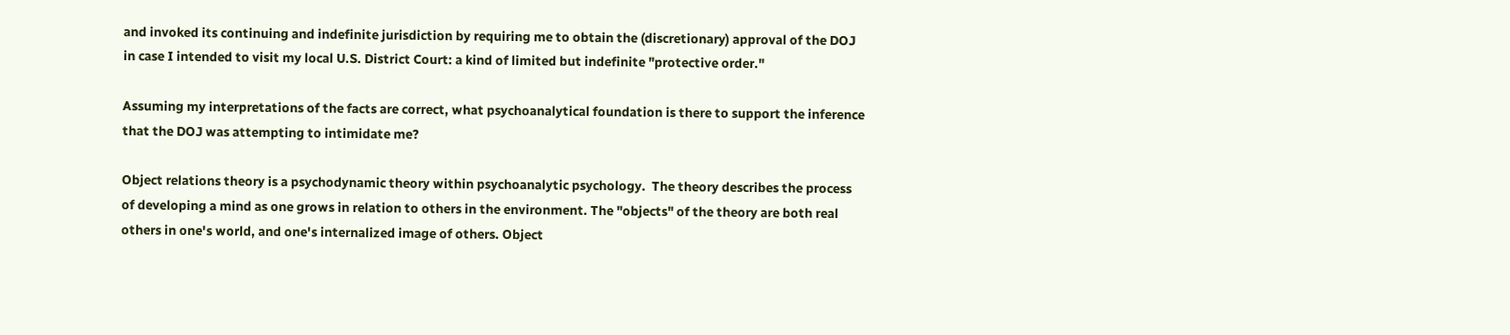and invoked its continuing and indefinite jurisdiction by requiring me to obtain the (discretionary) approval of the DOJ in case I intended to visit my local U.S. District Court: a kind of limited but indefinite "protective order."

Assuming my interpretations of the facts are correct, what psychoanalytical foundation is there to support the inference that the DOJ was attempting to intimidate me?

Object relations theory is a psychodynamic theory within psychoanalytic psychology.  The theory describes the process of developing a mind as one grows in relation to others in the environment. The "objects" of the theory are both real others in one's world, and one's internalized image of others. Object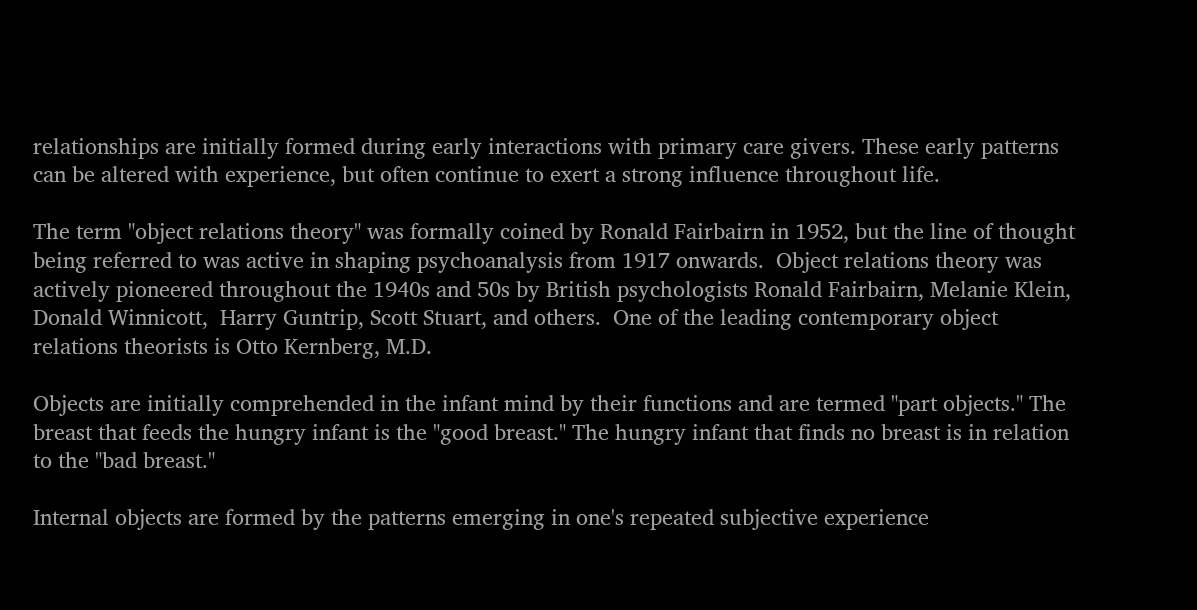relationships are initially formed during early interactions with primary care givers. These early patterns can be altered with experience, but often continue to exert a strong influence throughout life.

The term "object relations theory" was formally coined by Ronald Fairbairn in 1952, but the line of thought being referred to was active in shaping psychoanalysis from 1917 onwards.  Object relations theory was actively pioneered throughout the 1940s and 50s by British psychologists Ronald Fairbairn, Melanie Klein, Donald Winnicott,  Harry Guntrip, Scott Stuart, and others.  One of the leading contemporary object relations theorists is Otto Kernberg, M.D.

Objects are initially comprehended in the infant mind by their functions and are termed "part objects." The breast that feeds the hungry infant is the "good breast." The hungry infant that finds no breast is in relation to the "bad breast."

Internal objects are formed by the patterns emerging in one's repeated subjective experience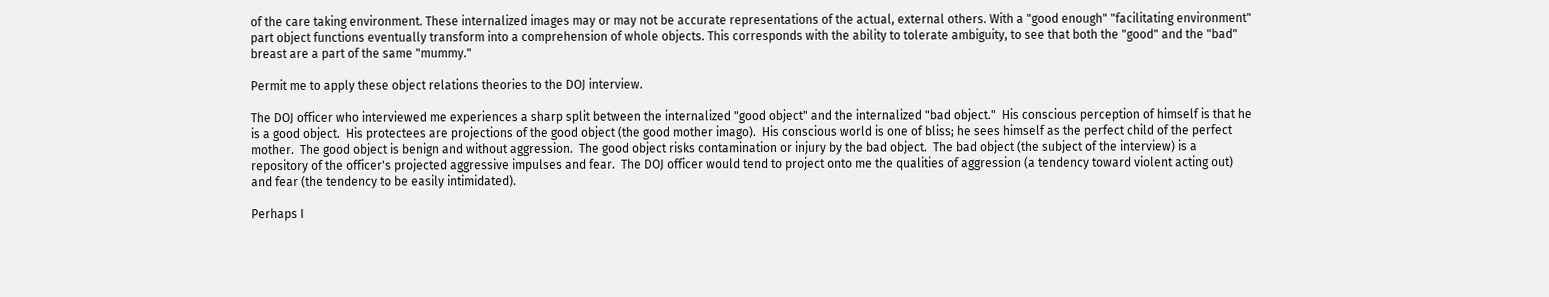of the care taking environment. These internalized images may or may not be accurate representations of the actual, external others. With a "good enough" "facilitating environment" part object functions eventually transform into a comprehension of whole objects. This corresponds with the ability to tolerate ambiguity, to see that both the "good" and the "bad" breast are a part of the same "mummy."

Permit me to apply these object relations theories to the DOJ interview.

The DOJ officer who interviewed me experiences a sharp split between the internalized "good object" and the internalized "bad object."  His conscious perception of himself is that he is a good object.  His protectees are projections of the good object (the good mother imago).  His conscious world is one of bliss; he sees himself as the perfect child of the perfect mother.  The good object is benign and without aggression.  The good object risks contamination or injury by the bad object.  The bad object (the subject of the interview) is a repository of the officer's projected aggressive impulses and fear.  The DOJ officer would tend to project onto me the qualities of aggression (a tendency toward violent acting out) and fear (the tendency to be easily intimidated).

Perhaps I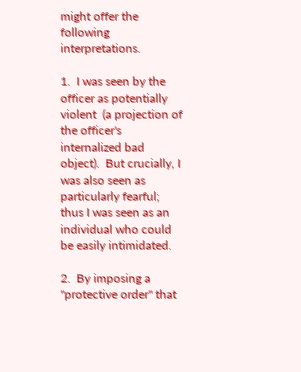might offer the following interpretations.

1.  I was seen by the officer as potentially violent  (a projection of the officer's internalized bad object).  But crucially, I was also seen as particularly fearful; thus I was seen as an individual who could be easily intimidated.

2.  By imposing a "protective order" that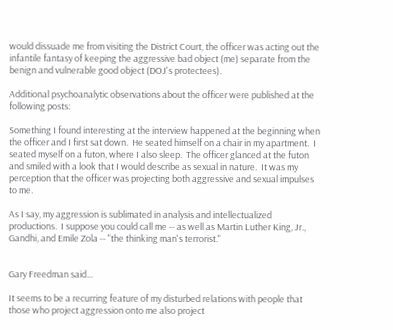would dissuade me from visiting the District Court, the officer was acting out the infantile fantasy of keeping the aggressive bad object (me) separate from the benign and vulnerable good object (DOJ's protectees).

Additional psychoanalytic observations about the officer were published at the following posts:

Something I found interesting at the interview happened at the beginning when the officer and I first sat down.  He seated himself on a chair in my apartment.  I seated myself on a futon, where I also sleep.  The officer glanced at the futon and smiled with a look that I would describe as sexual in nature.  It was my perception that the officer was projecting both aggressive and sexual impulses to me.

As I say, my aggression is sublimated in analysis and intellectualized productions.  I suppose you could call me -- as well as Martin Luther King, Jr., Gandhi, and Emile Zola -- "the thinking man's terrorist."


Gary Freedman said...

It seems to be a recurring feature of my disturbed relations with people that those who project aggression onto me also project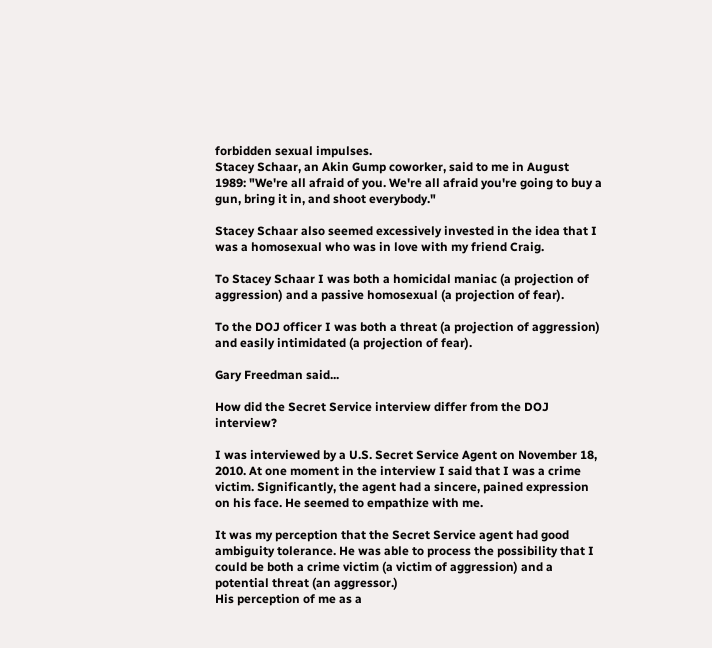forbidden sexual impulses.
Stacey Schaar, an Akin Gump coworker, said to me in August 1989: "We're all afraid of you. We're all afraid you're going to buy a gun, bring it in, and shoot everybody."

Stacey Schaar also seemed excessively invested in the idea that I was a homosexual who was in love with my friend Craig.

To Stacey Schaar I was both a homicidal maniac (a projection of aggression) and a passive homosexual (a projection of fear).

To the DOJ officer I was both a threat (a projection of aggression) and easily intimidated (a projection of fear).

Gary Freedman said...

How did the Secret Service interview differ from the DOJ interview?

I was interviewed by a U.S. Secret Service Agent on November 18, 2010. At one moment in the interview I said that I was a crime victim. Significantly, the agent had a sincere, pained expression on his face. He seemed to empathize with me.

It was my perception that the Secret Service agent had good ambiguity tolerance. He was able to process the possibility that I could be both a crime victim (a victim of aggression) and a potential threat (an aggressor.)
His perception of me as a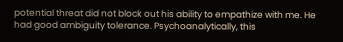potential threat did not block out his ability to empathize with me. He had good ambiguity tolerance. Psychoanalytically, this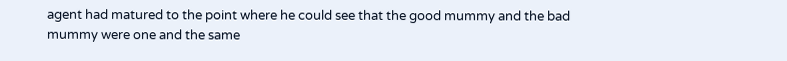agent had matured to the point where he could see that the good mummy and the bad mummy were one and the same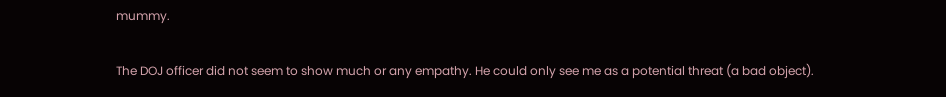mummy.

The DOJ officer did not seem to show much or any empathy. He could only see me as a potential threat (a bad object).